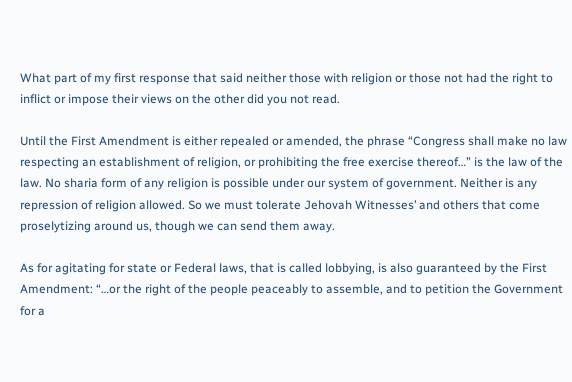What part of my first response that said neither those with religion or those not had the right to inflict or impose their views on the other did you not read.

Until the First Amendment is either repealed or amended, the phrase “Congress shall make no law respecting an establishment of religion, or prohibiting the free exercise thereof…” is the law of the law. No sharia form of any religion is possible under our system of government. Neither is any repression of religion allowed. So we must tolerate Jehovah Witnesses’ and others that come proselytizing around us, though we can send them away.

As for agitating for state or Federal laws, that is called lobbying, is also guaranteed by the First Amendment: “…or the right of the people peaceably to assemble, and to petition the Government for a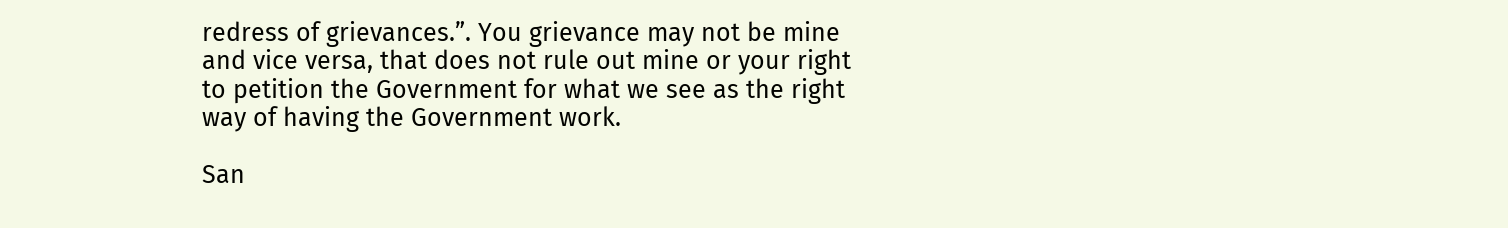redress of grievances.”. You grievance may not be mine and vice versa, that does not rule out mine or your right to petition the Government for what we see as the right way of having the Government work.

San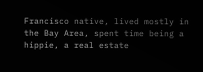Francisco native, lived mostly in the Bay Area, spent time being a hippie, a real estate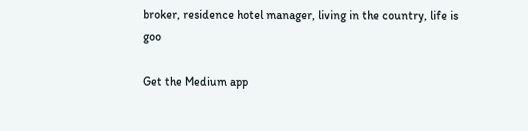broker, residence hotel manager, living in the country, life is goo

Get the Medium app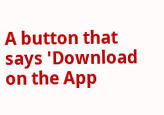A button that says 'Download on the App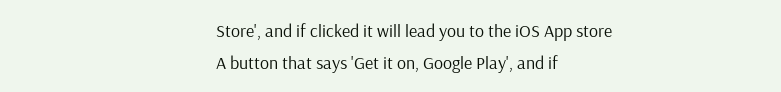Store', and if clicked it will lead you to the iOS App store
A button that says 'Get it on, Google Play', and if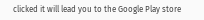clicked it will lead you to the Google Play store